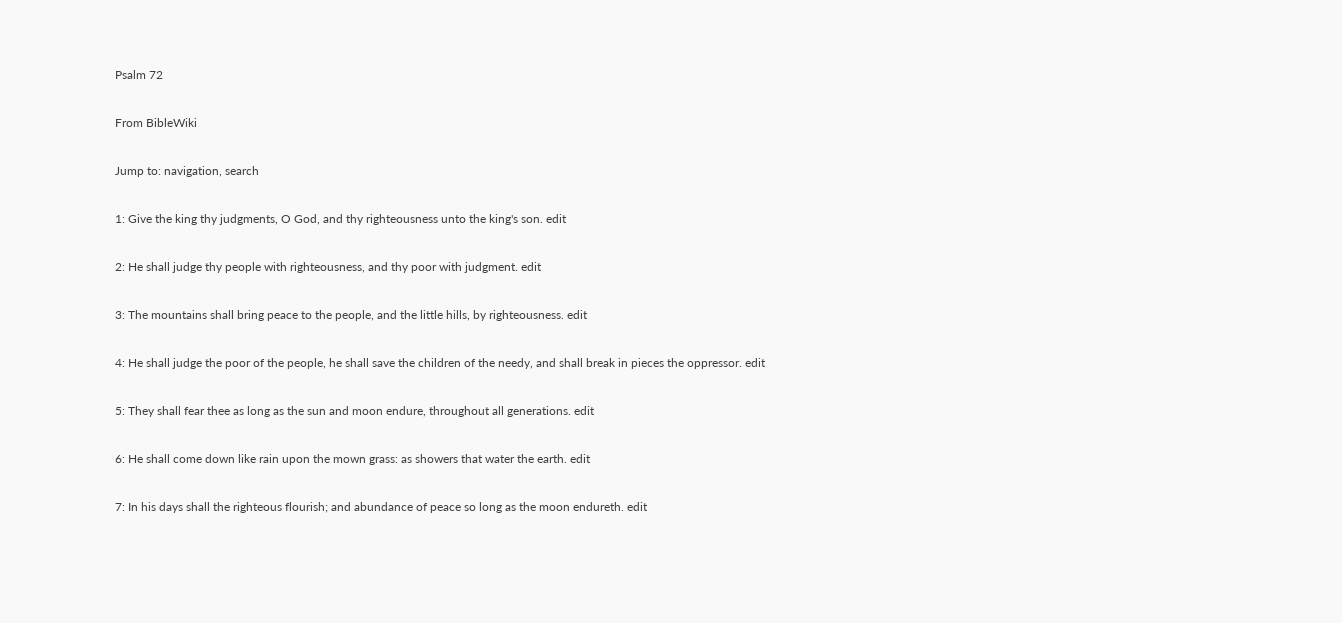Psalm 72

From BibleWiki

Jump to: navigation, search

1: Give the king thy judgments, O God, and thy righteousness unto the king's son. edit

2: He shall judge thy people with righteousness, and thy poor with judgment. edit

3: The mountains shall bring peace to the people, and the little hills, by righteousness. edit

4: He shall judge the poor of the people, he shall save the children of the needy, and shall break in pieces the oppressor. edit

5: They shall fear thee as long as the sun and moon endure, throughout all generations. edit

6: He shall come down like rain upon the mown grass: as showers that water the earth. edit

7: In his days shall the righteous flourish; and abundance of peace so long as the moon endureth. edit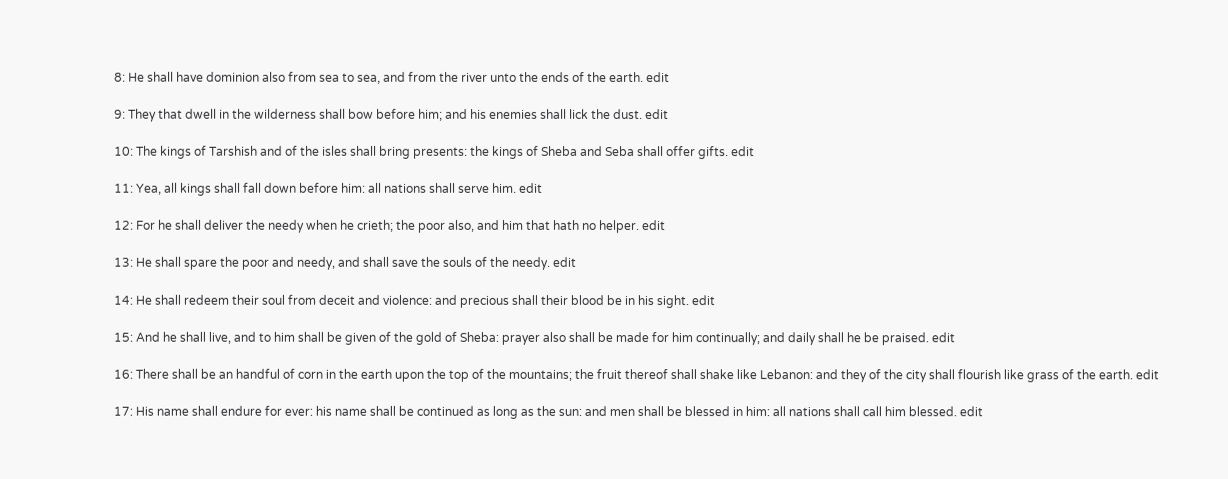8: He shall have dominion also from sea to sea, and from the river unto the ends of the earth. edit

9: They that dwell in the wilderness shall bow before him; and his enemies shall lick the dust. edit

10: The kings of Tarshish and of the isles shall bring presents: the kings of Sheba and Seba shall offer gifts. edit

11: Yea, all kings shall fall down before him: all nations shall serve him. edit

12: For he shall deliver the needy when he crieth; the poor also, and him that hath no helper. edit

13: He shall spare the poor and needy, and shall save the souls of the needy. edit

14: He shall redeem their soul from deceit and violence: and precious shall their blood be in his sight. edit

15: And he shall live, and to him shall be given of the gold of Sheba: prayer also shall be made for him continually; and daily shall he be praised. edit

16: There shall be an handful of corn in the earth upon the top of the mountains; the fruit thereof shall shake like Lebanon: and they of the city shall flourish like grass of the earth. edit

17: His name shall endure for ever: his name shall be continued as long as the sun: and men shall be blessed in him: all nations shall call him blessed. edit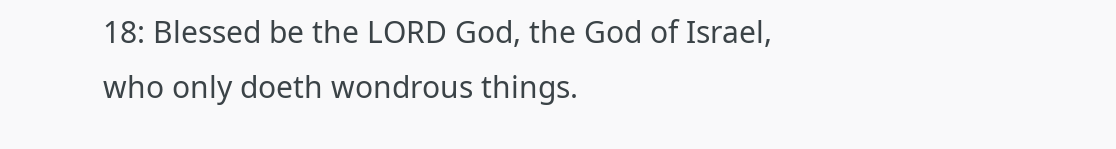18: Blessed be the LORD God, the God of Israel, who only doeth wondrous things.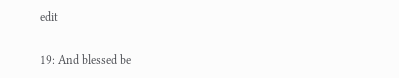edit

19: And blessed be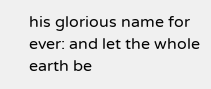his glorious name for ever: and let the whole earth be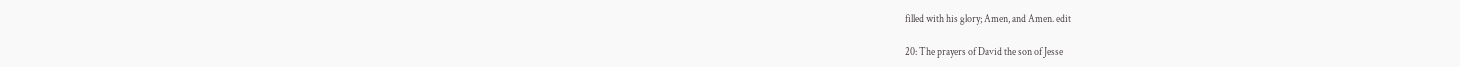filled with his glory; Amen, and Amen. edit

20: The prayers of David the son of Jesse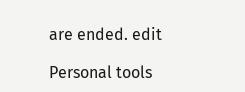are ended. edit

Personal tools